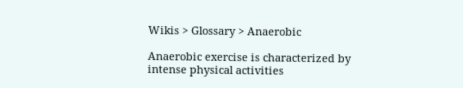Wikis > Glossary > Anaerobic

Anaerobic exercise is characterized by intense physical activities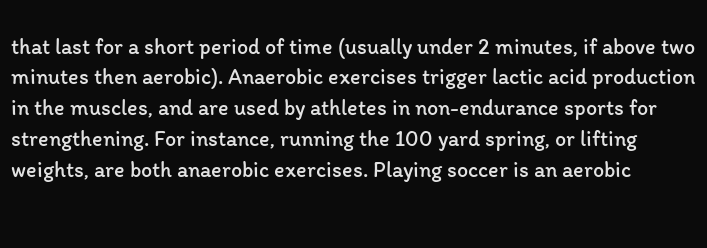that last for a short period of time (usually under 2 minutes, if above two minutes then aerobic). Anaerobic exercises trigger lactic acid production in the muscles, and are used by athletes in non-endurance sports for strengthening. For instance, running the 100 yard spring, or lifting weights, are both anaerobic exercises. Playing soccer is an aerobic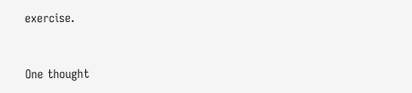exercise.


One thought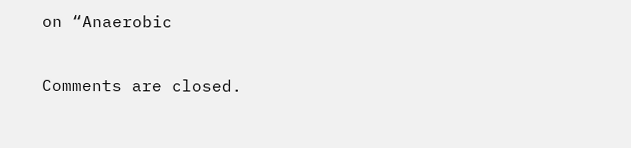on “Anaerobic

Comments are closed.